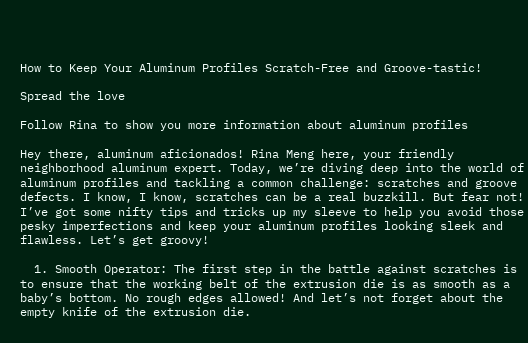How to Keep Your Aluminum Profiles Scratch-Free and Groove-tastic!

Spread the love

Follow Rina to show you more information about aluminum profiles

Hey there, aluminum aficionados! Rina Meng here, your friendly neighborhood aluminum expert. Today, we’re diving deep into the world of aluminum profiles and tackling a common challenge: scratches and groove defects. I know, I know, scratches can be a real buzzkill. But fear not! I’ve got some nifty tips and tricks up my sleeve to help you avoid those pesky imperfections and keep your aluminum profiles looking sleek and flawless. Let’s get groovy!

  1. Smooth Operator: The first step in the battle against scratches is to ensure that the working belt of the extrusion die is as smooth as a baby’s bottom. No rough edges allowed! And let’s not forget about the empty knife of the extrusion die.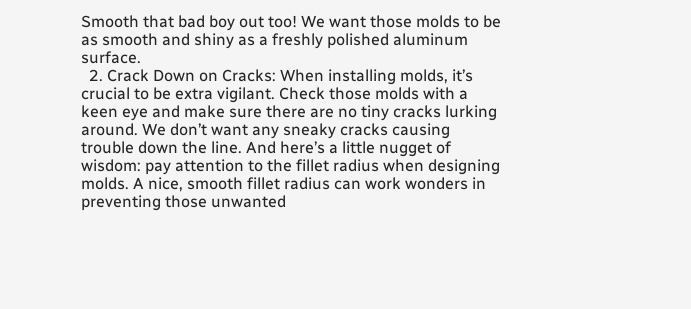Smooth that bad boy out too! We want those molds to be as smooth and shiny as a freshly polished aluminum surface.
  2. Crack Down on Cracks: When installing molds, it’s crucial to be extra vigilant. Check those molds with a keen eye and make sure there are no tiny cracks lurking around. We don’t want any sneaky cracks causing trouble down the line. And here’s a little nugget of wisdom: pay attention to the fillet radius when designing molds. A nice, smooth fillet radius can work wonders in preventing those unwanted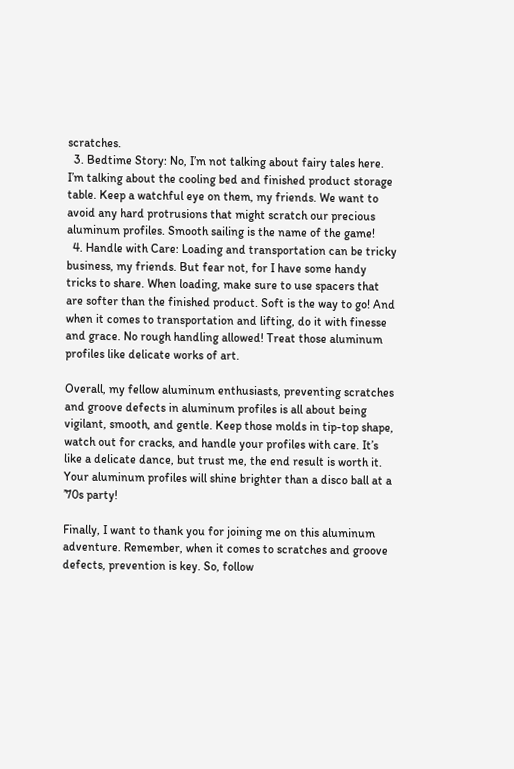scratches.
  3. Bedtime Story: No, I’m not talking about fairy tales here. I’m talking about the cooling bed and finished product storage table. Keep a watchful eye on them, my friends. We want to avoid any hard protrusions that might scratch our precious aluminum profiles. Smooth sailing is the name of the game!
  4. Handle with Care: Loading and transportation can be tricky business, my friends. But fear not, for I have some handy tricks to share. When loading, make sure to use spacers that are softer than the finished product. Soft is the way to go! And when it comes to transportation and lifting, do it with finesse and grace. No rough handling allowed! Treat those aluminum profiles like delicate works of art.

Overall, my fellow aluminum enthusiasts, preventing scratches and groove defects in aluminum profiles is all about being vigilant, smooth, and gentle. Keep those molds in tip-top shape, watch out for cracks, and handle your profiles with care. It’s like a delicate dance, but trust me, the end result is worth it. Your aluminum profiles will shine brighter than a disco ball at a ’70s party!

Finally, I want to thank you for joining me on this aluminum adventure. Remember, when it comes to scratches and groove defects, prevention is key. So, follow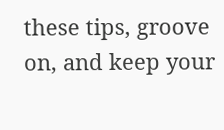these tips, groove on, and keep your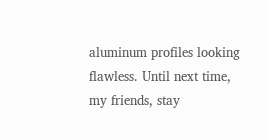aluminum profiles looking flawless. Until next time, my friends, stay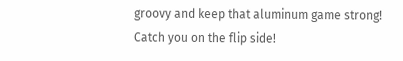groovy and keep that aluminum game strong! Catch you on the flip side!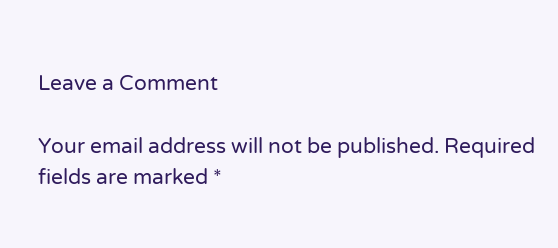Leave a Comment

Your email address will not be published. Required fields are marked *